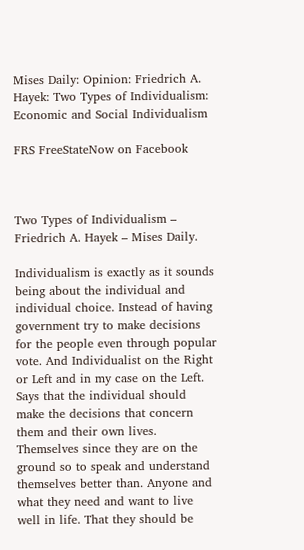Mises Daily: Opinion: Friedrich A. Hayek: Two Types of Individualism: Economic and Social Individualism

FRS FreeStateNow on Facebook



Two Types of Individualism – Friedrich A. Hayek – Mises Daily.

Individualism is exactly as it sounds being about the individual and individual choice. Instead of having government try to make decisions for the people even through popular vote. And Individualist on the Right or Left and in my case on the Left.  Says that the individual should make the decisions that concern them and their own lives. Themselves since they are on the ground so to speak and understand themselves better than. Anyone and what they need and want to live well in life. That they should be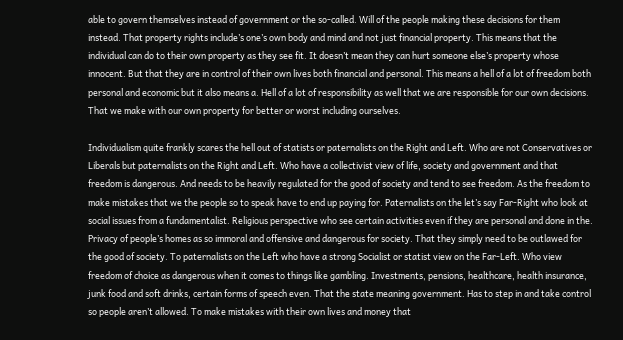able to govern themselves instead of government or the so-called. Will of the people making these decisions for them instead. That property rights include’s one’s own body and mind and not just financial property. This means that the individual can do to their own property as they see fit. It doesn’t mean they can hurt someone else’s property whose innocent. But that they are in control of their own lives both financial and personal. This means a hell of a lot of freedom both personal and economic but it also means a. Hell of a lot of responsibility as well that we are responsible for our own decisions. That we make with our own property for better or worst including ourselves.

Individualism quite frankly scares the hell out of statists or paternalists on the Right and Left. Who are not Conservatives or Liberals but paternalists on the Right and Left. Who have a collectivist view of life, society and government and that freedom is dangerous. And needs to be heavily regulated for the good of society and tend to see freedom. As the freedom to make mistakes that we the people so to speak have to end up paying for. Paternalists on the let’s say Far-Right who look at social issues from a fundamentalist. Religious perspective who see certain activities even if they are personal and done in the. Privacy of people’s homes as so immoral and offensive and dangerous for society. That they simply need to be outlawed for the good of society. To paternalists on the Left who have a strong Socialist or statist view on the Far-Left. Who view freedom of choice as dangerous when it comes to things like gambling. Investments, pensions, healthcare, health insurance, junk food and soft drinks, certain forms of speech even. That the state meaning government. Has to step in and take control so people aren’t allowed. To make mistakes with their own lives and money that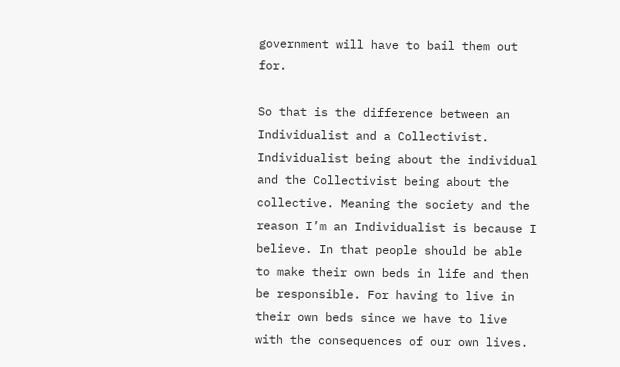government will have to bail them out for.

So that is the difference between an Individualist and a Collectivist. Individualist being about the individual and the Collectivist being about the collective. Meaning the society and the reason I’m an Individualist is because I believe. In that people should be able to make their own beds in life and then be responsible. For having to live in their own beds since we have to live with the consequences of our own lives.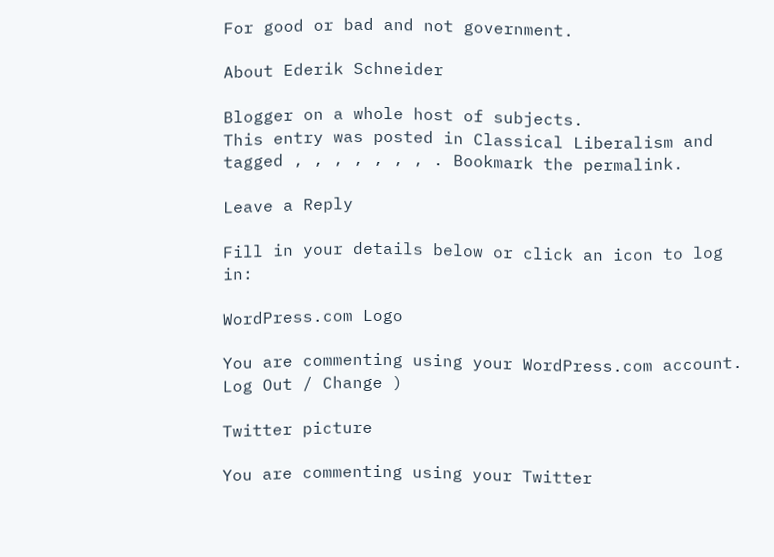For good or bad and not government.

About Ederik Schneider

Blogger on a whole host of subjects.
This entry was posted in Classical Liberalism and tagged , , , , , , , . Bookmark the permalink.

Leave a Reply

Fill in your details below or click an icon to log in:

WordPress.com Logo

You are commenting using your WordPress.com account. Log Out / Change )

Twitter picture

You are commenting using your Twitter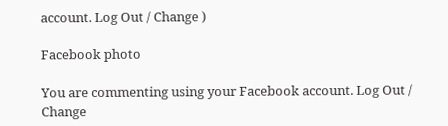account. Log Out / Change )

Facebook photo

You are commenting using your Facebook account. Log Out / Change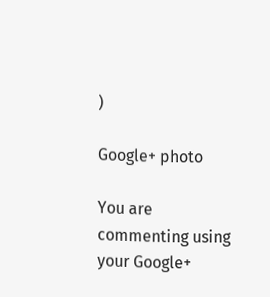)

Google+ photo

You are commenting using your Google+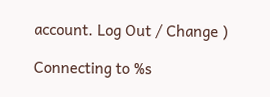account. Log Out / Change )

Connecting to %s